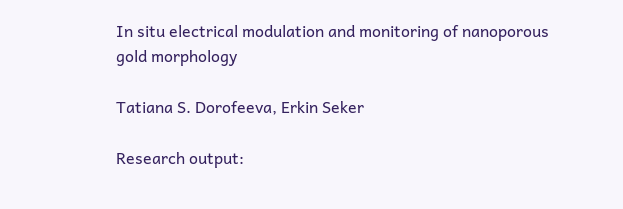In situ electrical modulation and monitoring of nanoporous gold morphology

Tatiana S. Dorofeeva, Erkin Seker

Research output: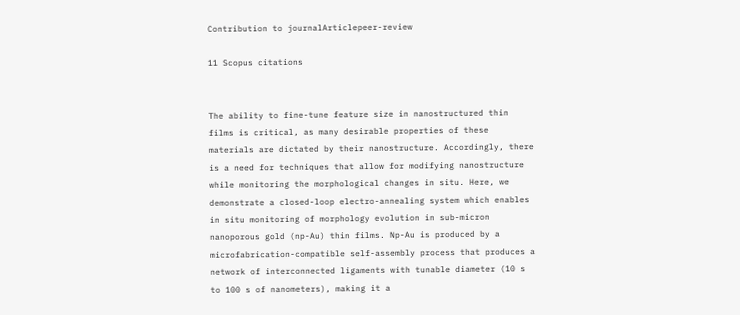Contribution to journalArticlepeer-review

11 Scopus citations


The ability to fine-tune feature size in nanostructured thin films is critical, as many desirable properties of these materials are dictated by their nanostructure. Accordingly, there is a need for techniques that allow for modifying nanostructure while monitoring the morphological changes in situ. Here, we demonstrate a closed-loop electro-annealing system which enables in situ monitoring of morphology evolution in sub-micron nanoporous gold (np-Au) thin films. Np-Au is produced by a microfabrication-compatible self-assembly process that produces a network of interconnected ligaments with tunable diameter (10 s to 100 s of nanometers), making it a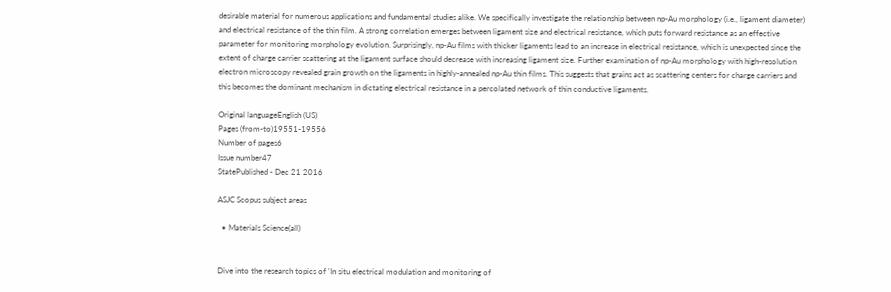desirable material for numerous applications and fundamental studies alike. We specifically investigate the relationship between np-Au morphology (i.e., ligament diameter) and electrical resistance of the thin film. A strong correlation emerges between ligament size and electrical resistance, which puts forward resistance as an effective parameter for monitoring morphology evolution. Surprisingly, np-Au films with thicker ligaments lead to an increase in electrical resistance, which is unexpected since the extent of charge carrier scattering at the ligament surface should decrease with increasing ligament size. Further examination of np-Au morphology with high-resolution electron microscopy revealed grain growth on the ligaments in highly-annealed np-Au thin films. This suggests that grains act as scattering centers for charge carriers and this becomes the dominant mechanism in dictating electrical resistance in a percolated network of thin conductive ligaments.

Original languageEnglish (US)
Pages (from-to)19551-19556
Number of pages6
Issue number47
StatePublished - Dec 21 2016

ASJC Scopus subject areas

  • Materials Science(all)


Dive into the research topics of 'In situ electrical modulation and monitoring of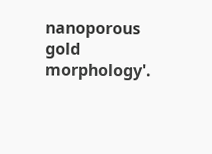nanoporous gold morphology'.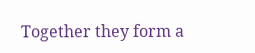Together they form a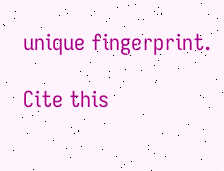unique fingerprint.

Cite this